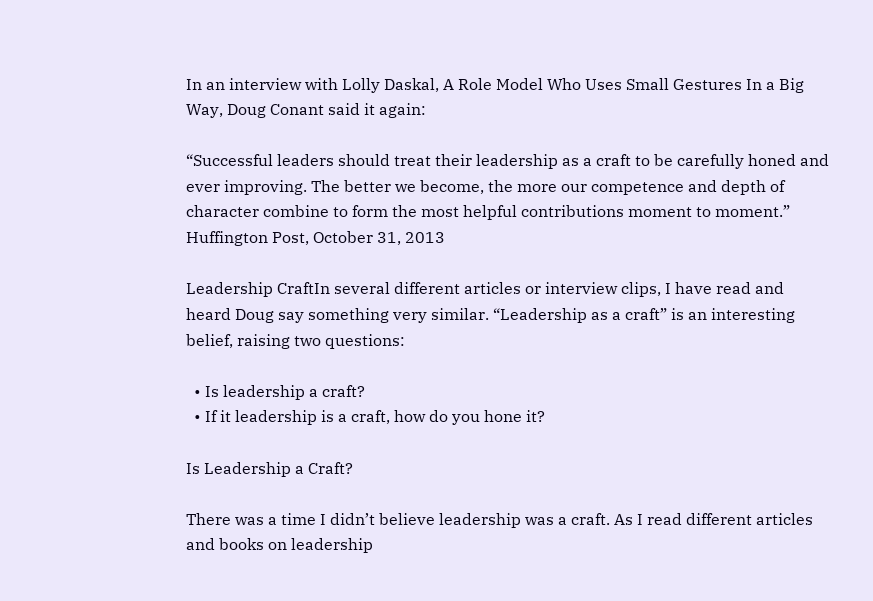In an interview with Lolly Daskal, A Role Model Who Uses Small Gestures In a Big Way, Doug Conant said it again:

“Successful leaders should treat their leadership as a craft to be carefully honed and ever improving. The better we become, the more our competence and depth of character combine to form the most helpful contributions moment to moment.” Huffington Post, October 31, 2013

Leadership CraftIn several different articles or interview clips, I have read and heard Doug say something very similar. “Leadership as a craft” is an interesting belief, raising two questions:

  • Is leadership a craft?
  • If it leadership is a craft, how do you hone it?

Is Leadership a Craft?

There was a time I didn’t believe leadership was a craft. As I read different articles and books on leadership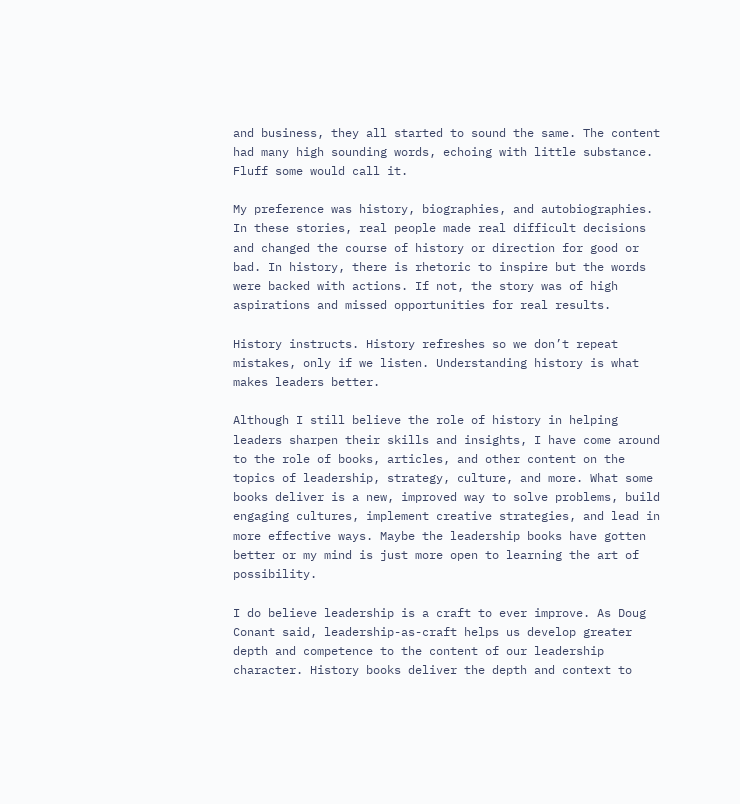and business, they all started to sound the same. The content had many high sounding words, echoing with little substance. Fluff some would call it.

My preference was history, biographies, and autobiographies. In these stories, real people made real difficult decisions and changed the course of history or direction for good or bad. In history, there is rhetoric to inspire but the words were backed with actions. If not, the story was of high aspirations and missed opportunities for real results.

History instructs. History refreshes so we don’t repeat mistakes, only if we listen. Understanding history is what makes leaders better.

Although I still believe the role of history in helping leaders sharpen their skills and insights, I have come around to the role of books, articles, and other content on the topics of leadership, strategy, culture, and more. What some books deliver is a new, improved way to solve problems, build engaging cultures, implement creative strategies, and lead in more effective ways. Maybe the leadership books have gotten better or my mind is just more open to learning the art of possibility.

I do believe leadership is a craft to ever improve. As Doug Conant said, leadership-as-craft helps us develop greater depth and competence to the content of our leadership character. History books deliver the depth and context to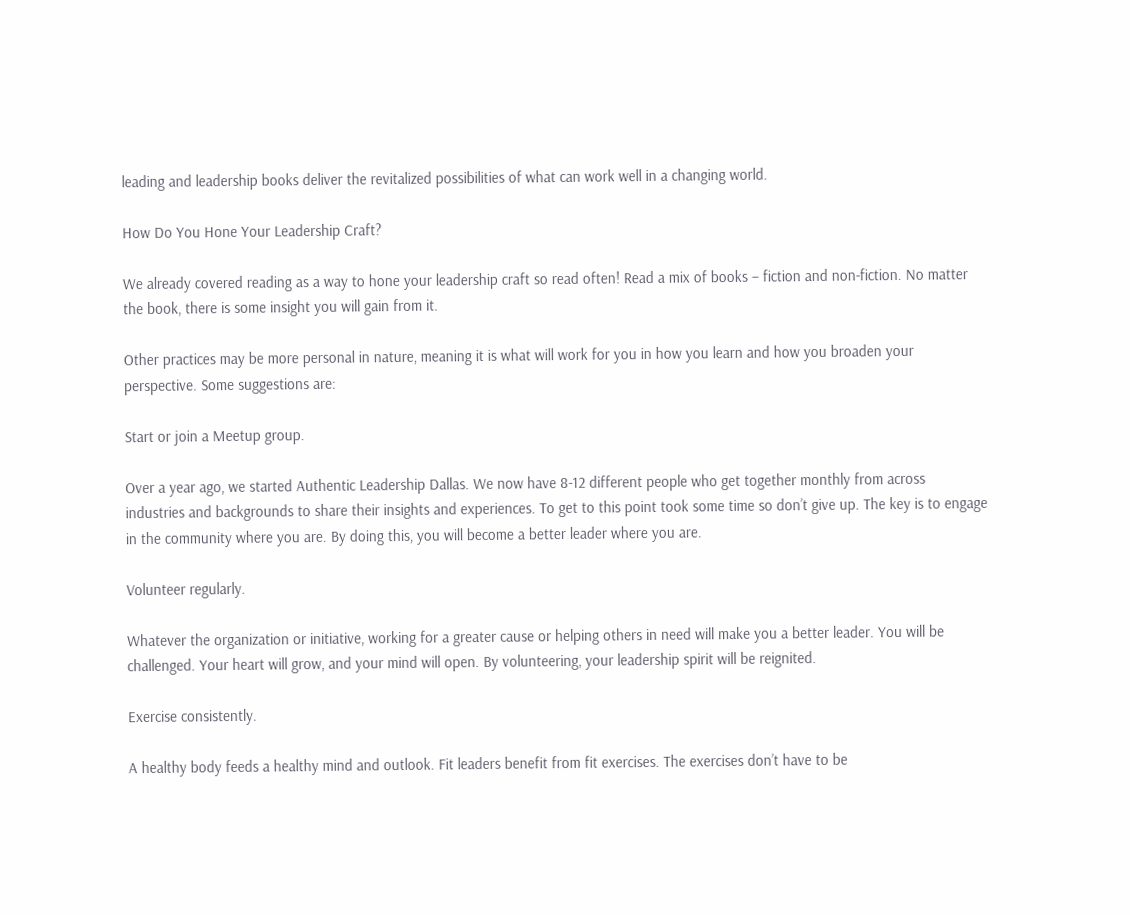leading and leadership books deliver the revitalized possibilities of what can work well in a changing world.

How Do You Hone Your Leadership Craft?

We already covered reading as a way to hone your leadership craft so read often! Read a mix of books – fiction and non-fiction. No matter the book, there is some insight you will gain from it.

Other practices may be more personal in nature, meaning it is what will work for you in how you learn and how you broaden your perspective. Some suggestions are:

Start or join a Meetup group.

Over a year ago, we started Authentic Leadership Dallas. We now have 8-12 different people who get together monthly from across industries and backgrounds to share their insights and experiences. To get to this point took some time so don’t give up. The key is to engage in the community where you are. By doing this, you will become a better leader where you are.

Volunteer regularly.

Whatever the organization or initiative, working for a greater cause or helping others in need will make you a better leader. You will be challenged. Your heart will grow, and your mind will open. By volunteering, your leadership spirit will be reignited.

Exercise consistently.

A healthy body feeds a healthy mind and outlook. Fit leaders benefit from fit exercises. The exercises don’t have to be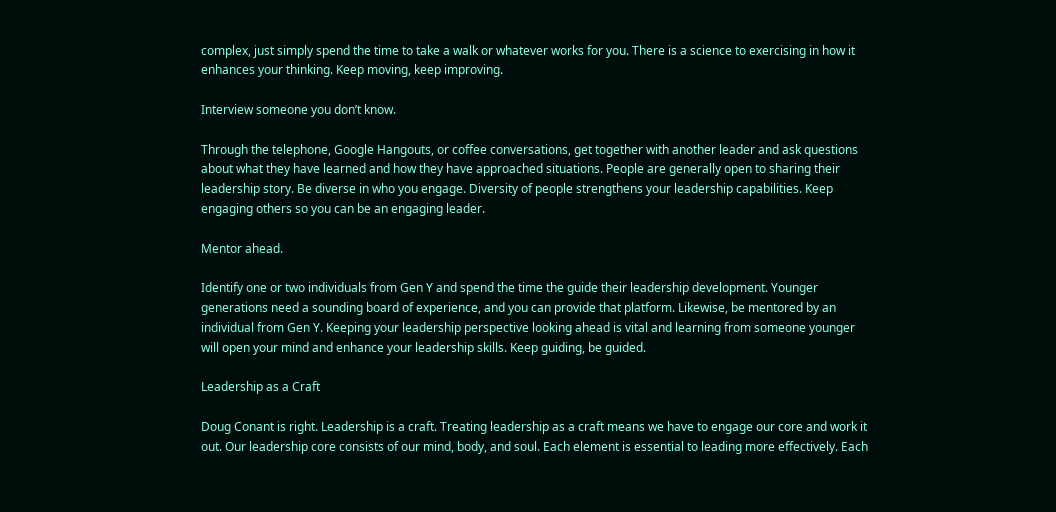complex, just simply spend the time to take a walk or whatever works for you. There is a science to exercising in how it enhances your thinking. Keep moving, keep improving.

Interview someone you don’t know.

Through the telephone, Google Hangouts, or coffee conversations, get together with another leader and ask questions about what they have learned and how they have approached situations. People are generally open to sharing their leadership story. Be diverse in who you engage. Diversity of people strengthens your leadership capabilities. Keep engaging others so you can be an engaging leader.

Mentor ahead.

Identify one or two individuals from Gen Y and spend the time the guide their leadership development. Younger generations need a sounding board of experience, and you can provide that platform. Likewise, be mentored by an individual from Gen Y. Keeping your leadership perspective looking ahead is vital and learning from someone younger will open your mind and enhance your leadership skills. Keep guiding, be guided.

Leadership as a Craft

Doug Conant is right. Leadership is a craft. Treating leadership as a craft means we have to engage our core and work it out. Our leadership core consists of our mind, body, and soul. Each element is essential to leading more effectively. Each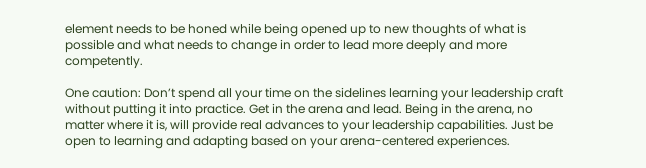element needs to be honed while being opened up to new thoughts of what is possible and what needs to change in order to lead more deeply and more competently.

One caution: Don’t spend all your time on the sidelines learning your leadership craft without putting it into practice. Get in the arena and lead. Being in the arena, no matter where it is, will provide real advances to your leadership capabilities. Just be open to learning and adapting based on your arena-centered experiences.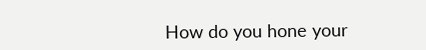How do you hone your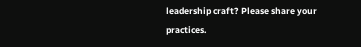leadership craft? Please share your practices.